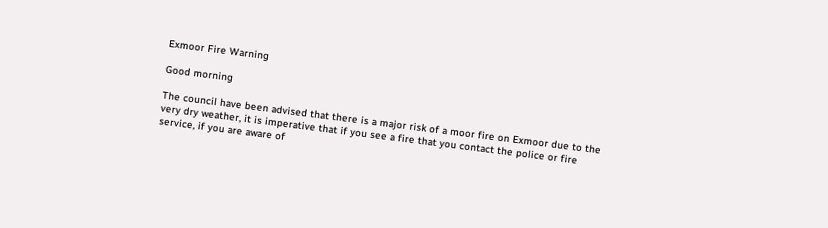Exmoor Fire Warning

Good morning

The council have been advised that there is a major risk of a moor fire on Exmoor due to the very dry weather, it is imperative that if you see a fire that you contact the police or fire service, if you are aware of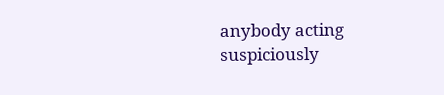anybody acting suspiciously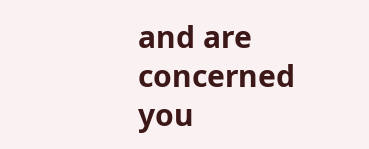and are concerned you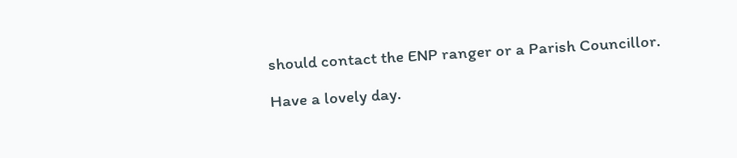should contact the ENP ranger or a Parish Councillor.

Have a lovely day.